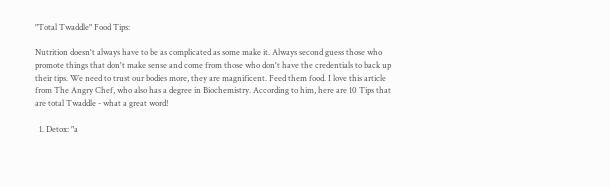"Total Twaddle" Food Tips:

Nutrition doesn't always have to be as complicated as some make it. Always second guess those who promote things that don't make sense and come from those who don't have the credentials to back up their tips. We need to trust our bodies more, they are magnificent. Feed them food. I love this article from The Angry Chef, who also has a degree in Biochemistry. According to him, here are 10 Tips that are total Twaddle - what a great word!

  1. Detox: "a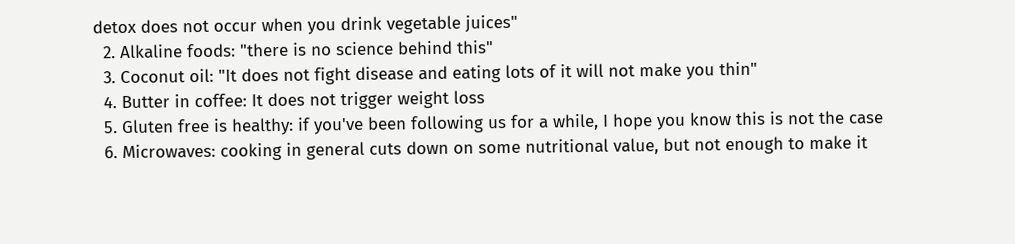detox does not occur when you drink vegetable juices"
  2. Alkaline foods: "there is no science behind this"
  3. Coconut oil: "It does not fight disease and eating lots of it will not make you thin"
  4. Butter in coffee: It does not trigger weight loss
  5. Gluten free is healthy: if you've been following us for a while, I hope you know this is not the case
  6. Microwaves: cooking in general cuts down on some nutritional value, but not enough to make it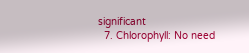significant
  7. Chlorophyll: No need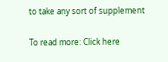to take any sort of supplement

To read more: Click here